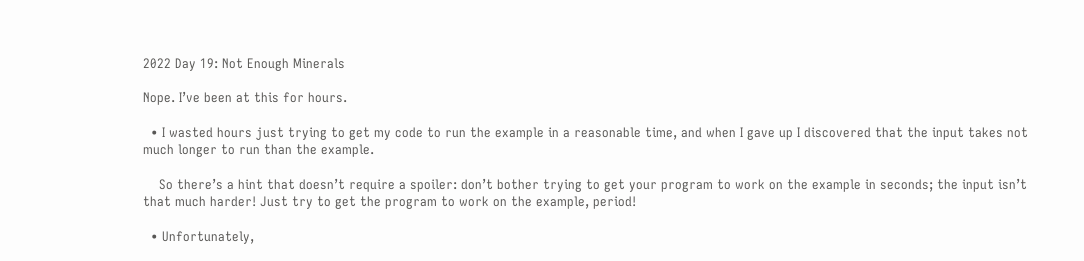2022 Day 19: Not Enough Minerals

Nope. I’ve been at this for hours.

  • I wasted hours just trying to get my code to run the example in a reasonable time, and when I gave up I discovered that the input takes not much longer to run than the example.

    So there’s a hint that doesn’t require a spoiler: don’t bother trying to get your program to work on the example in seconds; the input isn’t that much harder! Just try to get the program to work on the example, period!

  • Unfortunately,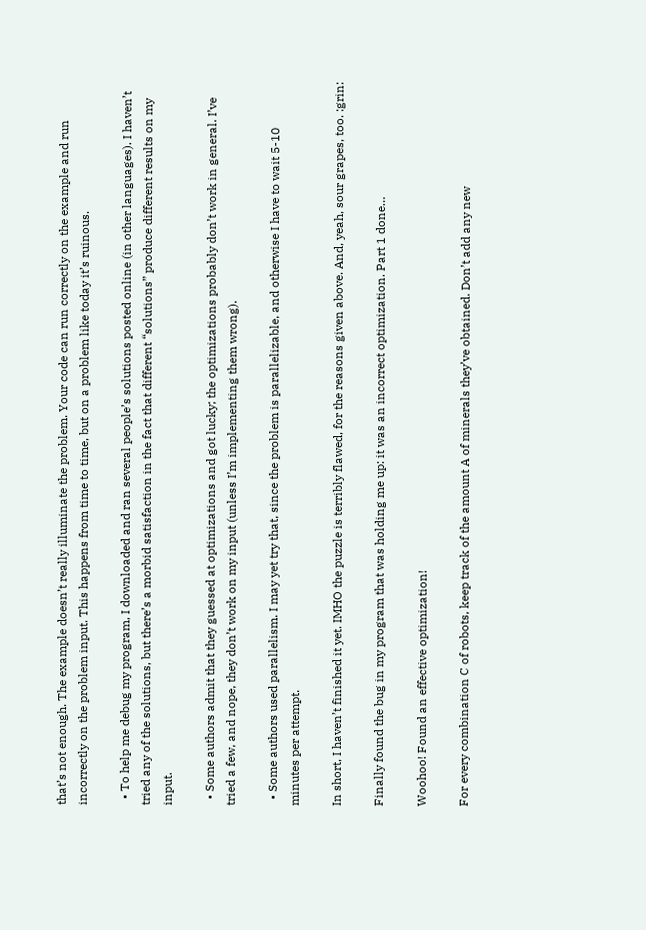that’s not enough. The example doesn’t really illuminate the problem. Your code can run correctly on the example and run incorrectly on the problem input. This happens from time to time, but on a problem like today it’s ruinous.

  • To help me debug my program, I downloaded and ran several people’s solutions posted online (in other languages). I haven’t tried any of the solutions, but there’s a morbid satisfaction in the fact that different “solutions” produce different results on my input.

  • Some authors admit that they guessed at optimizations and got lucky; the optimizations probably don’t work in general. I’ve tried a few, and nope, they don’t work on my input (unless I’m implementing them wrong).

  • Some authors used parallelism. I may yet try that, since the problem is parallelizable, and otherwise I have to wait 5-10 minutes per attempt.

In short, I haven’t finished it yet. IMHO the puzzle is terribly flawed, for the reasons given above. And, yeah, sour grapes, too. :grin:

Finally found the bug in my program that was holding me up: it was an incorrect optimization. Part 1 done…

Woohoo! Found an effective optimization!

For every combination C of robots, keep track of the amount A of minerals they’ve obtained. Don’t add any new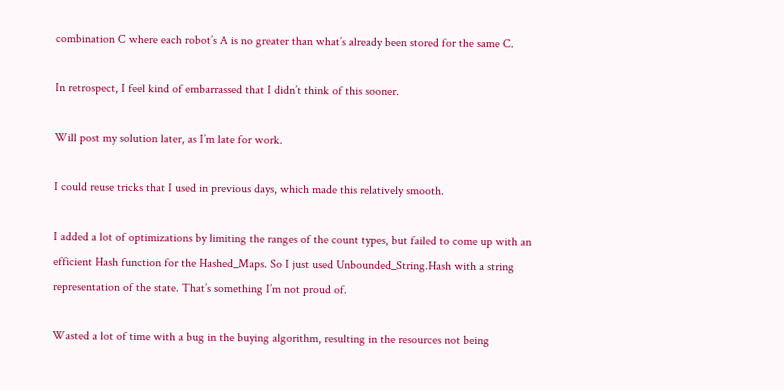combination C where each robot’s A is no greater than what’s already been stored for the same C.

In retrospect, I feel kind of embarrassed that I didn’t think of this sooner.

Will post my solution later, as I’m late for work.

I could reuse tricks that I used in previous days, which made this relatively smooth.

I added a lot of optimizations by limiting the ranges of the count types, but failed to come up with an efficient Hash function for the Hashed_Maps. So I just used Unbounded_String.Hash with a string representation of the state. That’s something I’m not proud of.

Wasted a lot of time with a bug in the buying algorithm, resulting in the resources not being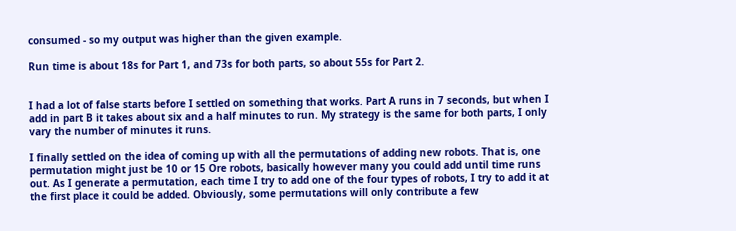consumed - so my output was higher than the given example.

Run time is about 18s for Part 1, and 73s for both parts, so about 55s for Part 2.


I had a lot of false starts before I settled on something that works. Part A runs in 7 seconds, but when I add in part B it takes about six and a half minutes to run. My strategy is the same for both parts, I only vary the number of minutes it runs.

I finally settled on the idea of coming up with all the permutations of adding new robots. That is, one permutation might just be 10 or 15 Ore robots, basically however many you could add until time runs out. As I generate a permutation, each time I try to add one of the four types of robots, I try to add it at the first place it could be added. Obviously, some permutations will only contribute a few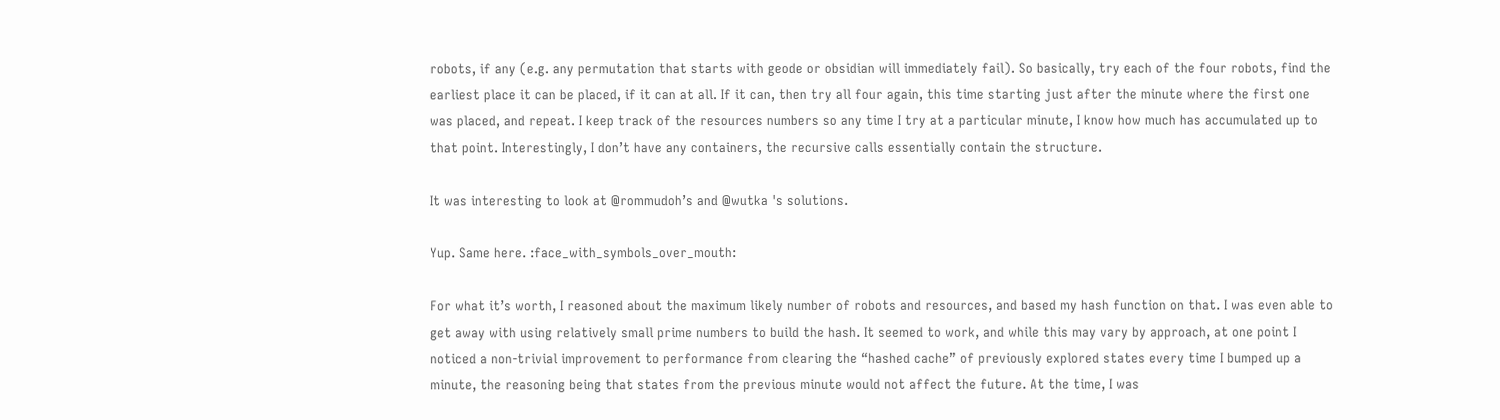robots, if any (e.g. any permutation that starts with geode or obsidian will immediately fail). So basically, try each of the four robots, find the earliest place it can be placed, if it can at all. If it can, then try all four again, this time starting just after the minute where the first one was placed, and repeat. I keep track of the resources numbers so any time I try at a particular minute, I know how much has accumulated up to that point. Interestingly, I don’t have any containers, the recursive calls essentially contain the structure.

It was interesting to look at @rommudoh’s and @wutka 's solutions.

Yup. Same here. :face_with_symbols_over_mouth:

For what it’s worth, I reasoned about the maximum likely number of robots and resources, and based my hash function on that. I was even able to get away with using relatively small prime numbers to build the hash. It seemed to work, and while this may vary by approach, at one point I noticed a non-trivial improvement to performance from clearing the “hashed cache” of previously explored states every time I bumped up a minute, the reasoning being that states from the previous minute would not affect the future. At the time, I was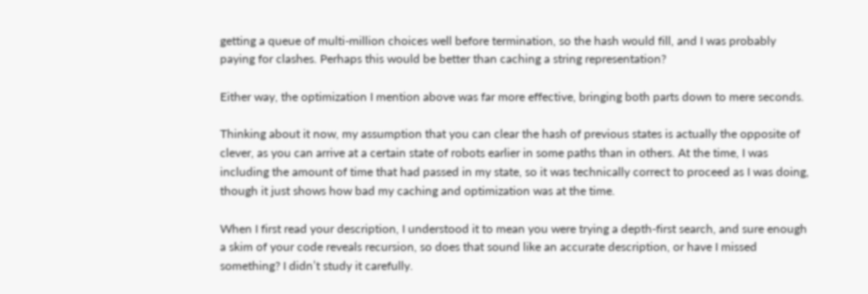getting a queue of multi-million choices well before termination, so the hash would fill, and I was probably paying for clashes. Perhaps this would be better than caching a string representation?

Either way, the optimization I mention above was far more effective, bringing both parts down to mere seconds.

Thinking about it now, my assumption that you can clear the hash of previous states is actually the opposite of clever, as you can arrive at a certain state of robots earlier in some paths than in others. At the time, I was including the amount of time that had passed in my state, so it was technically correct to proceed as I was doing, though it just shows how bad my caching and optimization was at the time.

When I first read your description, I understood it to mean you were trying a depth-first search, and sure enough a skim of your code reveals recursion, so does that sound like an accurate description, or have I missed something? I didn’t study it carefully.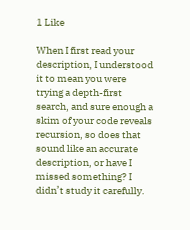1 Like

When I first read your description, I understood it to mean you were trying a depth-first search, and sure enough a skim of your code reveals recursion, so does that sound like an accurate description, or have I missed something? I didn’t study it carefully.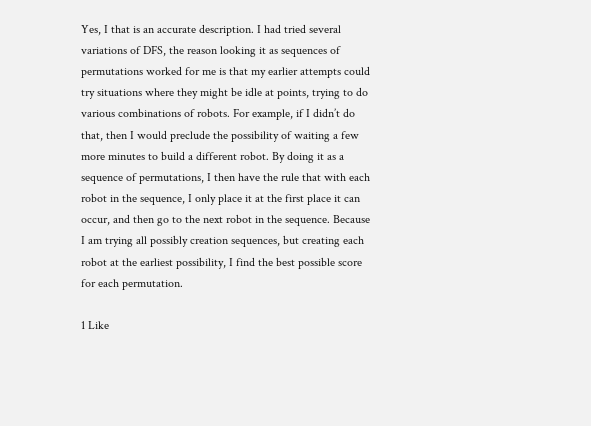Yes, I that is an accurate description. I had tried several variations of DFS, the reason looking it as sequences of permutations worked for me is that my earlier attempts could try situations where they might be idle at points, trying to do various combinations of robots. For example, if I didn’t do that, then I would preclude the possibility of waiting a few more minutes to build a different robot. By doing it as a sequence of permutations, I then have the rule that with each robot in the sequence, I only place it at the first place it can occur, and then go to the next robot in the sequence. Because I am trying all possibly creation sequences, but creating each robot at the earliest possibility, I find the best possible score for each permutation.

1 Like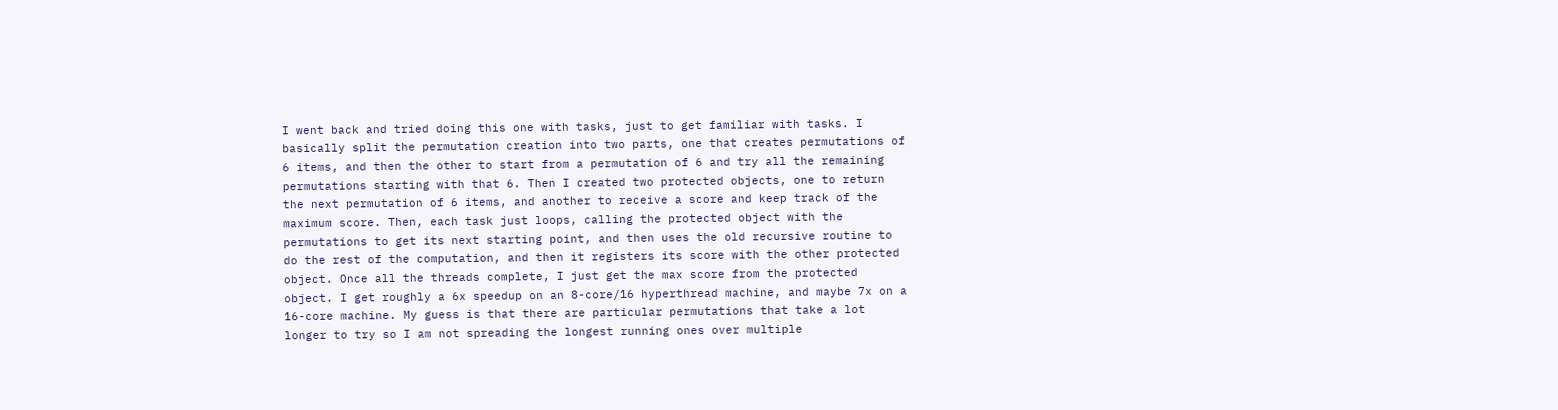I went back and tried doing this one with tasks, just to get familiar with tasks. I basically split the permutation creation into two parts, one that creates permutations of 6 items, and then the other to start from a permutation of 6 and try all the remaining permutations starting with that 6. Then I created two protected objects, one to return the next permutation of 6 items, and another to receive a score and keep track of the maximum score. Then, each task just loops, calling the protected object with the permutations to get its next starting point, and then uses the old recursive routine to do the rest of the computation, and then it registers its score with the other protected object. Once all the threads complete, I just get the max score from the protected object. I get roughly a 6x speedup on an 8-core/16 hyperthread machine, and maybe 7x on a 16-core machine. My guess is that there are particular permutations that take a lot longer to try so I am not spreading the longest running ones over multiple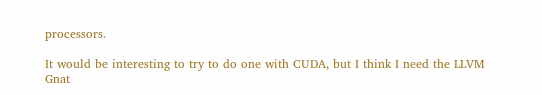processors.

It would be interesting to try to do one with CUDA, but I think I need the LLVM Gnat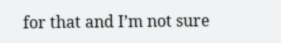for that and I’m not sure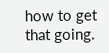how to get that going.